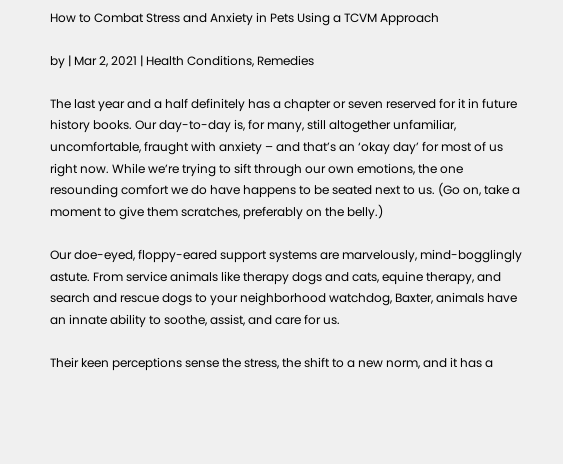How to Combat Stress and Anxiety in Pets Using a TCVM Approach

by | Mar 2, 2021 | Health Conditions, Remedies

The last year and a half definitely has a chapter or seven reserved for it in future history books. Our day-to-day is, for many, still altogether unfamiliar, uncomfortable, fraught with anxiety – and that’s an ‘okay day’ for most of us right now. While we’re trying to sift through our own emotions, the one resounding comfort we do have happens to be seated next to us. (Go on, take a moment to give them scratches, preferably on the belly.)

Our doe-eyed, floppy-eared support systems are marvelously, mind-bogglingly astute. From service animals like therapy dogs and cats, equine therapy, and search and rescue dogs to your neighborhood watchdog, Baxter, animals have an innate ability to soothe, assist, and care for us.

Their keen perceptions sense the stress, the shift to a new norm, and it has a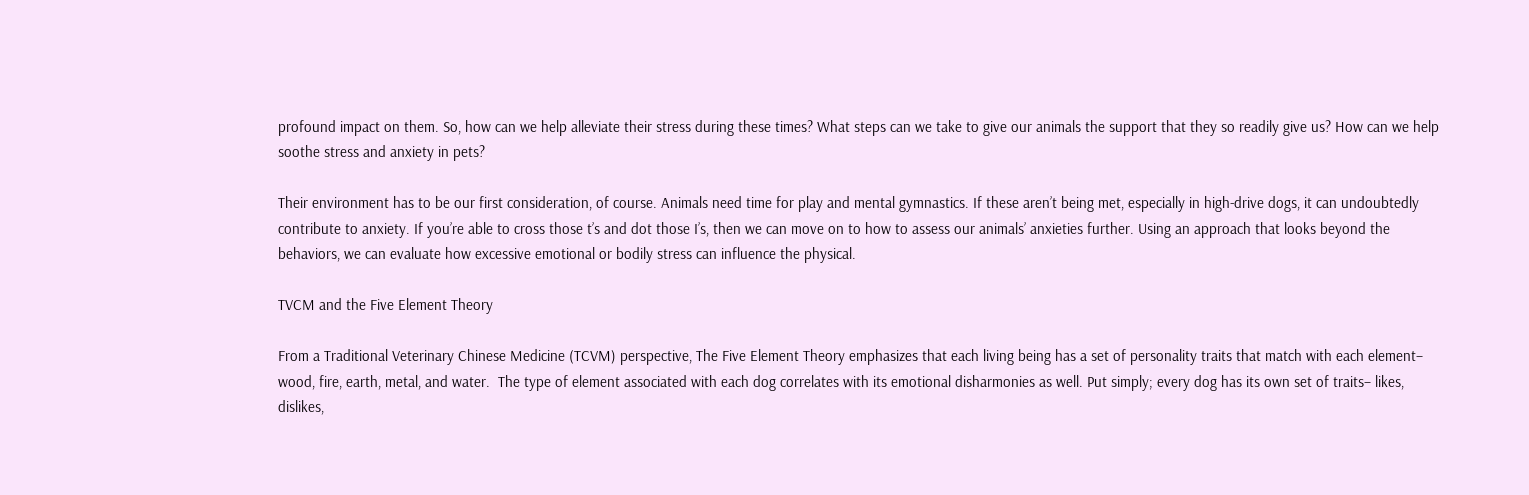profound impact on them. So, how can we help alleviate their stress during these times? What steps can we take to give our animals the support that they so readily give us? How can we help soothe stress and anxiety in pets?

Their environment has to be our first consideration, of course. Animals need time for play and mental gymnastics. If these aren’t being met, especially in high-drive dogs, it can undoubtedly contribute to anxiety. If you’re able to cross those t’s and dot those I’s, then we can move on to how to assess our animals’ anxieties further. Using an approach that looks beyond the behaviors, we can evaluate how excessive emotional or bodily stress can influence the physical.

TVCM and the Five Element Theory

From a Traditional Veterinary Chinese Medicine (TCVM) perspective, The Five Element Theory emphasizes that each living being has a set of personality traits that match with each element– wood, fire, earth, metal, and water.  The type of element associated with each dog correlates with its emotional disharmonies as well. Put simply; every dog has its own set of traits– likes, dislikes,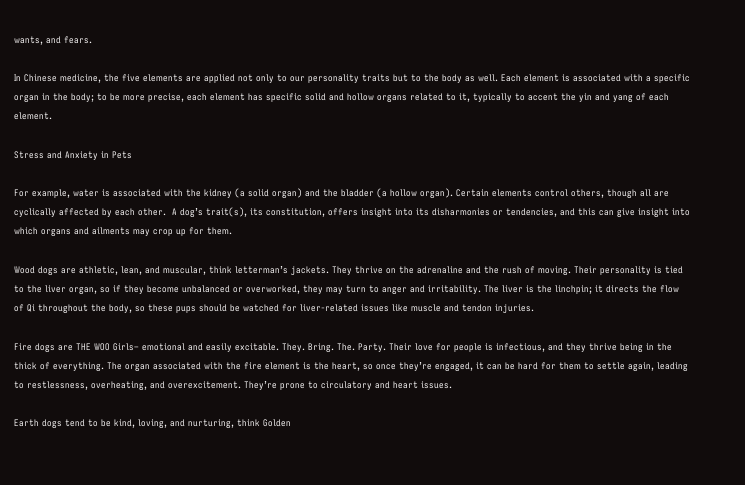wants, and fears.

In Chinese medicine, the five elements are applied not only to our personality traits but to the body as well. Each element is associated with a specific organ in the body; to be more precise, each element has specific solid and hollow organs related to it, typically to accent the yin and yang of each element.

Stress and Anxiety in Pets

For example, water is associated with the kidney (a solid organ) and the bladder (a hollow organ). Certain elements control others, though all are cyclically affected by each other.  A dog’s trait(s), its constitution, offers insight into its disharmonies or tendencies, and this can give insight into which organs and ailments may crop up for them.

Wood dogs are athletic, lean, and muscular, think letterman’s jackets. They thrive on the adrenaline and the rush of moving. Their personality is tied to the liver organ, so if they become unbalanced or overworked, they may turn to anger and irritability. The liver is the linchpin; it directs the flow of Qi throughout the body, so these pups should be watched for liver-related issues like muscle and tendon injuries.

Fire dogs are THE WOO Girls– emotional and easily excitable. They. Bring. The. Party. Their love for people is infectious, and they thrive being in the thick of everything. The organ associated with the fire element is the heart, so once they’re engaged, it can be hard for them to settle again, leading to restlessness, overheating, and overexcitement. They’re prone to circulatory and heart issues.

Earth dogs tend to be kind, loving, and nurturing, think Golden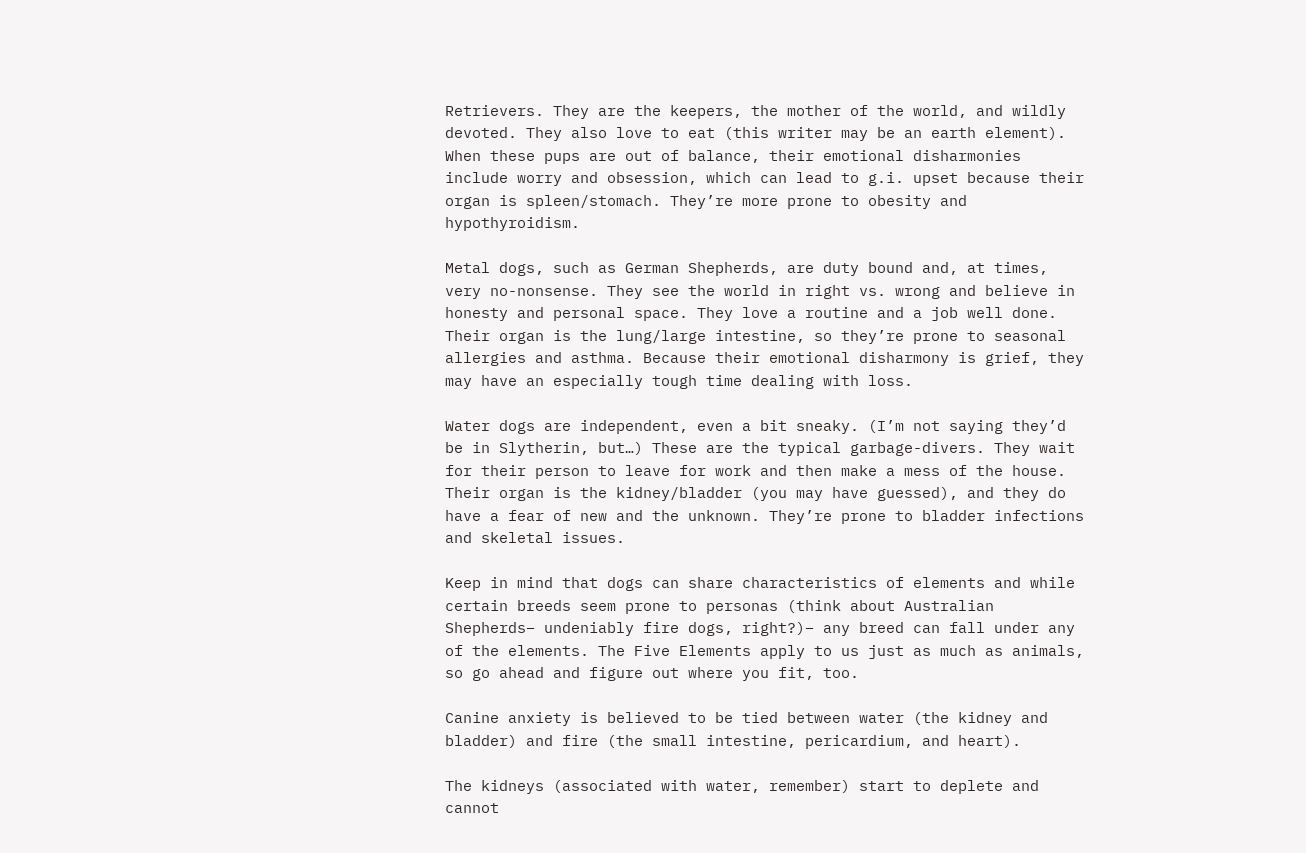Retrievers. They are the keepers, the mother of the world, and wildly devoted. They also love to eat (this writer may be an earth element). When these pups are out of balance, their emotional disharmonies include worry and obsession, which can lead to g.i. upset because their organ is spleen/stomach. They’re more prone to obesity and hypothyroidism.

Metal dogs, such as German Shepherds, are duty bound and, at times, very no-nonsense. They see the world in right vs. wrong and believe in honesty and personal space. They love a routine and a job well done. Their organ is the lung/large intestine, so they’re prone to seasonal allergies and asthma. Because their emotional disharmony is grief, they may have an especially tough time dealing with loss.

Water dogs are independent, even a bit sneaky. (I’m not saying they’d be in Slytherin, but…) These are the typical garbage-divers. They wait for their person to leave for work and then make a mess of the house. Their organ is the kidney/bladder (you may have guessed), and they do have a fear of new and the unknown. They’re prone to bladder infections and skeletal issues.

Keep in mind that dogs can share characteristics of elements and while certain breeds seem prone to personas (think about Australian Shepherds– undeniably fire dogs, right?)– any breed can fall under any of the elements. The Five Elements apply to us just as much as animals, so go ahead and figure out where you fit, too.

Canine anxiety is believed to be tied between water (the kidney and bladder) and fire (the small intestine, pericardium, and heart).

The kidneys (associated with water, remember) start to deplete and cannot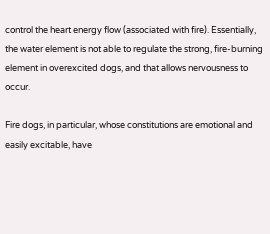control the heart energy flow (associated with fire). Essentially, the water element is not able to regulate the strong, fire-burning element in overexcited dogs, and that allows nervousness to occur.

Fire dogs, in particular, whose constitutions are emotional and easily excitable, have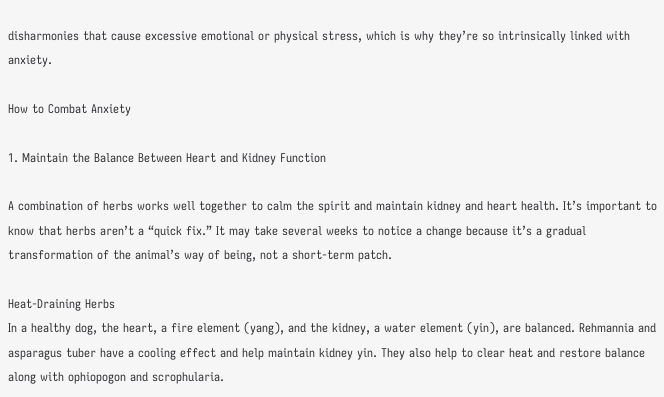disharmonies that cause excessive emotional or physical stress, which is why they’re so intrinsically linked with anxiety.

How to Combat Anxiety

1. Maintain the Balance Between Heart and Kidney Function

A combination of herbs works well together to calm the spirit and maintain kidney and heart health. It’s important to know that herbs aren’t a “quick fix.” It may take several weeks to notice a change because it’s a gradual transformation of the animal’s way of being, not a short-term patch.

Heat-Draining Herbs
In a healthy dog, the heart, a fire element (yang), and the kidney, a water element (yin), are balanced. Rehmannia and asparagus tuber have a cooling effect and help maintain kidney yin. They also help to clear heat and restore balance along with ophiopogon and scrophularia.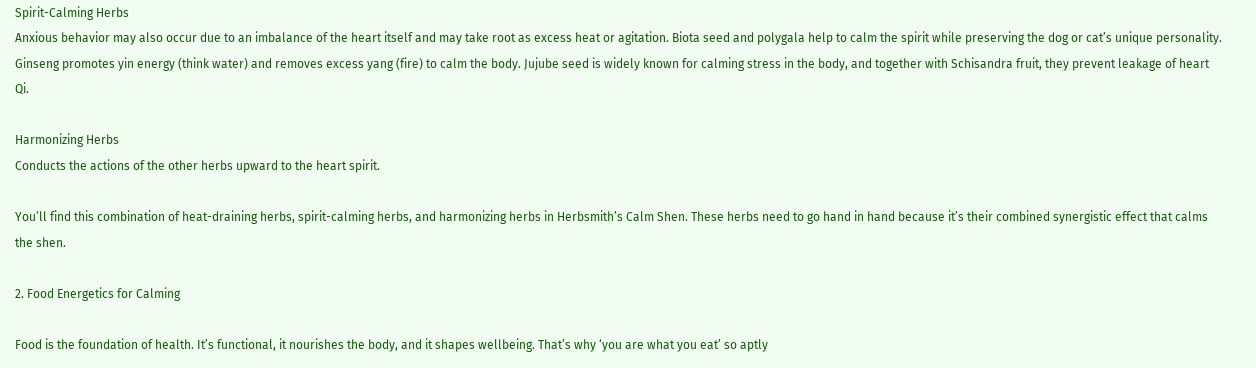Spirit-Calming Herbs
Anxious behavior may also occur due to an imbalance of the heart itself and may take root as excess heat or agitation. Biota seed and polygala help to calm the spirit while preserving the dog or cat’s unique personality. Ginseng promotes yin energy (think water) and removes excess yang (fire) to calm the body. Jujube seed is widely known for calming stress in the body, and together with Schisandra fruit, they prevent leakage of heart Qi.

Harmonizing Herbs
Conducts the actions of the other herbs upward to the heart spirit.

You’ll find this combination of heat-draining herbs, spirit-calming herbs, and harmonizing herbs in Herbsmith’s Calm Shen. These herbs need to go hand in hand because it’s their combined synergistic effect that calms the shen.

2. Food Energetics for Calming

Food is the foundation of health. It’s functional, it nourishes the body, and it shapes wellbeing. That’s why ‘you are what you eat’ so aptly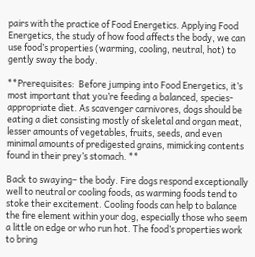pairs with the practice of Food Energetics. Applying Food Energetics, the study of how food affects the body, we can use food’s properties (warming, cooling, neutral, hot) to gently sway the body.

**Prerequisites:  Before jumping into Food Energetics, it’s most important that you’re feeding a balanced, species-appropriate diet. As scavenger carnivores, dogs should be eating a diet consisting mostly of skeletal and organ meat, lesser amounts of vegetables, fruits, seeds, and even minimal amounts of predigested grains, mimicking contents found in their prey’s stomach. **

Back to swaying– the body. Fire dogs respond exceptionally well to neutral or cooling foods, as warming foods tend to stoke their excitement. Cooling foods can help to balance the fire element within your dog, especially those who seem a little on edge or who run hot. The food’s properties work to bring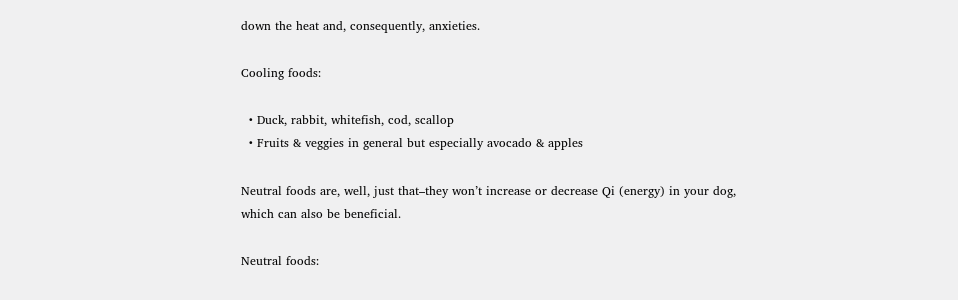down the heat and, consequently, anxieties.

Cooling foods:

  • Duck, rabbit, whitefish, cod, scallop
  • Fruits & veggies in general but especially avocado & apples

Neutral foods are, well, just that–they won’t increase or decrease Qi (energy) in your dog, which can also be beneficial.

Neutral foods: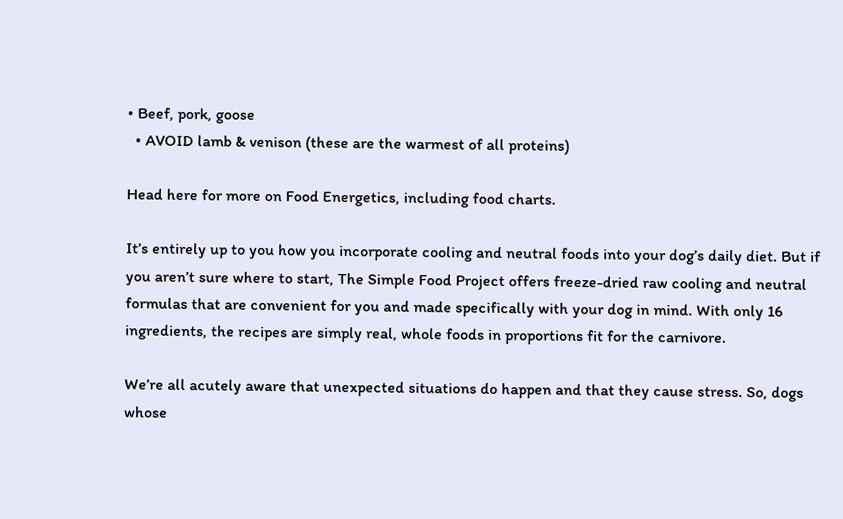• Beef, pork, goose
  • AVOID lamb & venison (these are the warmest of all proteins)

Head here for more on Food Energetics, including food charts.

It’s entirely up to you how you incorporate cooling and neutral foods into your dog’s daily diet. But if you aren’t sure where to start, The Simple Food Project offers freeze-dried raw cooling and neutral formulas that are convenient for you and made specifically with your dog in mind. With only 16 ingredients, the recipes are simply real, whole foods in proportions fit for the carnivore.

We’re all acutely aware that unexpected situations do happen and that they cause stress. So, dogs whose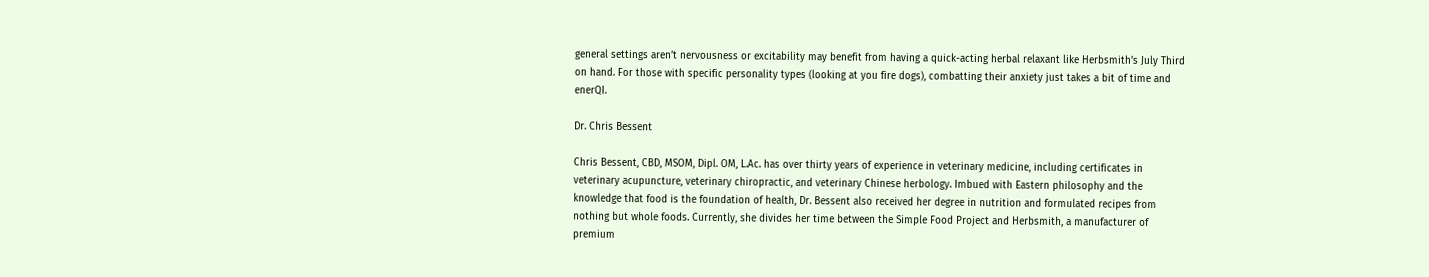general settings aren’t nervousness or excitability may benefit from having a quick-acting herbal relaxant like Herbsmith’s July Third on hand. For those with specific personality types (looking at you fire dogs), combatting their anxiety just takes a bit of time and enerQI.

Dr. Chris Bessent

Chris Bessent, CBD, MSOM, Dipl. OM, L.Ac. has over thirty years of experience in veterinary medicine, including certificates in veterinary acupuncture, veterinary chiropractic, and veterinary Chinese herbology. Imbued with Eastern philosophy and the knowledge that food is the foundation of health, Dr. Bessent also received her degree in nutrition and formulated recipes from nothing but whole foods. Currently, she divides her time between the Simple Food Project and Herbsmith, a manufacturer of premium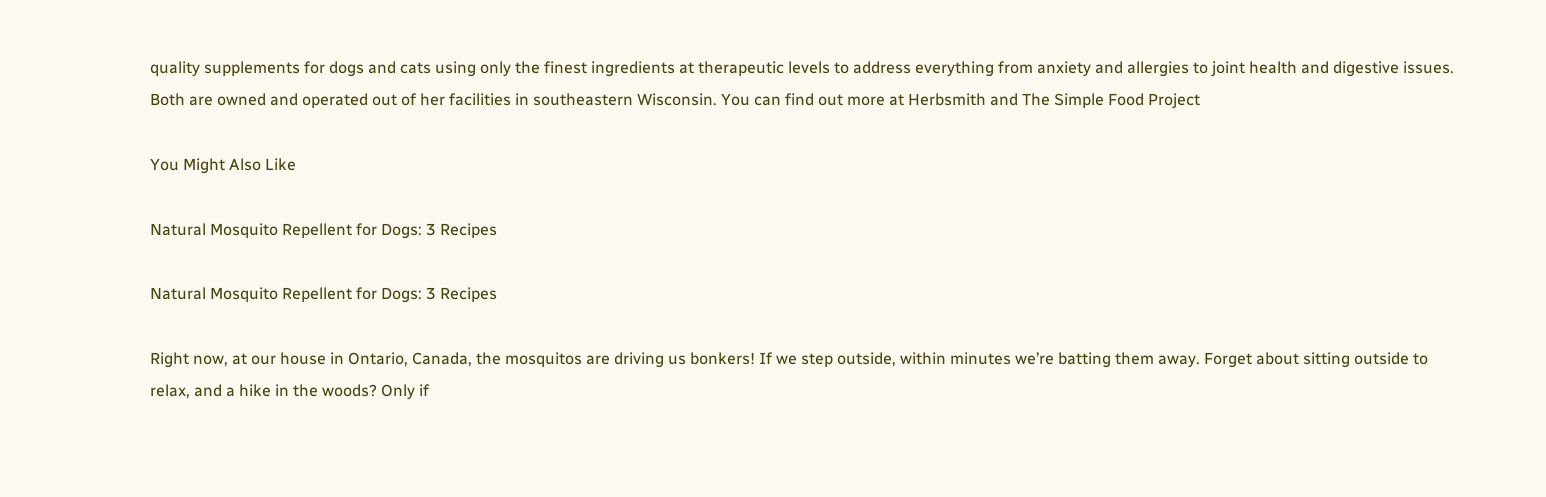quality supplements for dogs and cats using only the finest ingredients at therapeutic levels to address everything from anxiety and allergies to joint health and digestive issues. Both are owned and operated out of her facilities in southeastern Wisconsin. You can find out more at Herbsmith and The Simple Food Project

You Might Also Like

Natural Mosquito Repellent for Dogs: 3 Recipes

Natural Mosquito Repellent for Dogs: 3 Recipes

Right now, at our house in Ontario, Canada, the mosquitos are driving us bonkers! If we step outside, within minutes we’re batting them away. Forget about sitting outside to relax, and a hike in the woods? Only if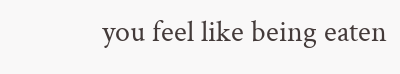you feel like being eaten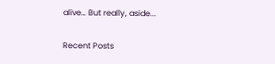alive… But really, aside...

Recent Posts